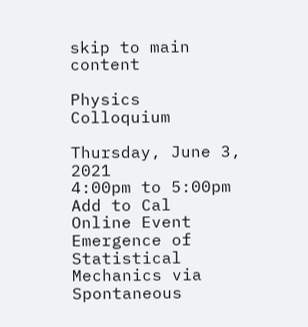skip to main content

Physics Colloquium

Thursday, June 3, 2021
4:00pm to 5:00pm
Add to Cal
Online Event
Emergence of Statistical Mechanics via Spontaneous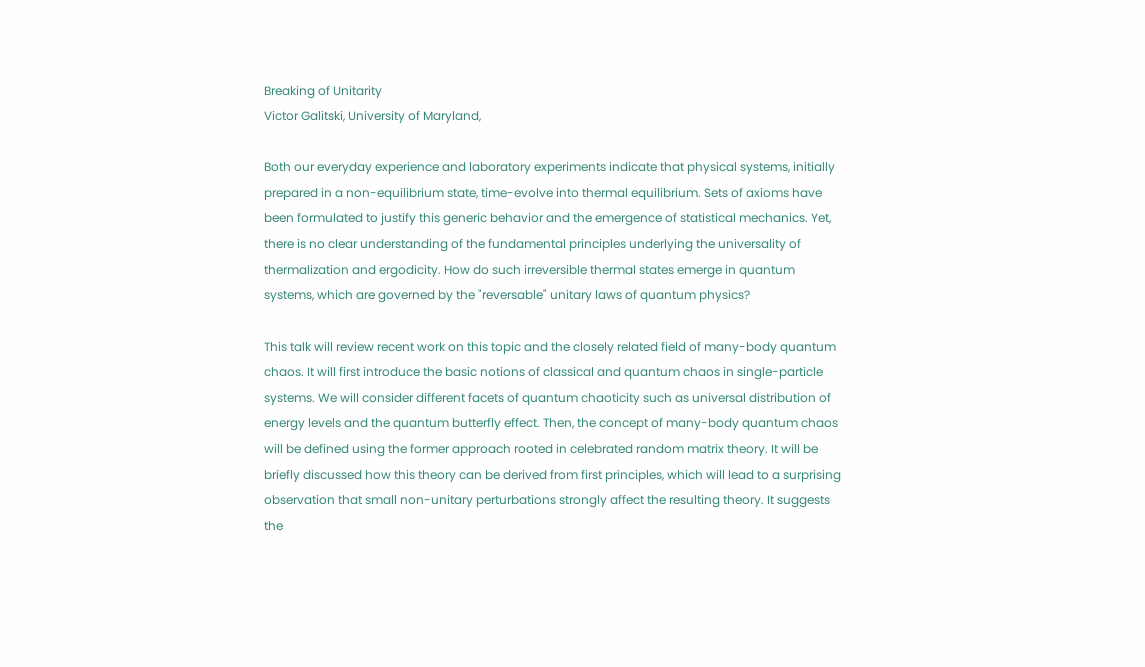Breaking of Unitarity
Victor Galitski, University of Maryland,

Both our everyday experience and laboratory experiments indicate that physical systems, initially prepared in a non-equilibrium state, time-evolve into thermal equilibrium. Sets of axioms have been formulated to justify this generic behavior and the emergence of statistical mechanics. Yet, there is no clear understanding of the fundamental principles underlying the universality of thermalization and ergodicity. How do such irreversible thermal states emerge in quantum systems, which are governed by the "reversable" unitary laws of quantum physics?

This talk will review recent work on this topic and the closely related field of many-body quantum chaos. It will first introduce the basic notions of classical and quantum chaos in single-particle systems. We will consider different facets of quantum chaoticity such as universal distribution of energy levels and the quantum butterfly effect. Then, the concept of many-body quantum chaos will be defined using the former approach rooted in celebrated random matrix theory. It will be briefly discussed how this theory can be derived from first principles, which will lead to a surprising observation that small non-unitary perturbations strongly affect the resulting theory. It suggests the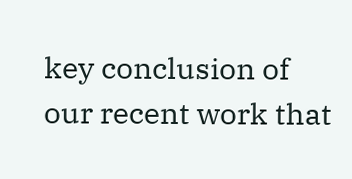key conclusion of our recent work that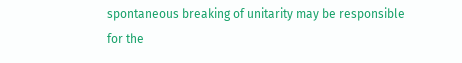spontaneous breaking of unitarity may be responsible for the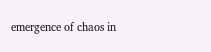emergence of chaos in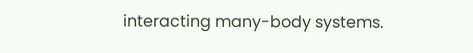interacting many-body systems.